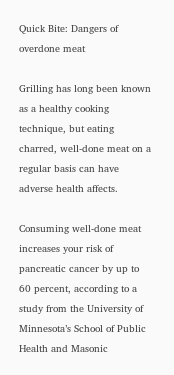Quick Bite: Dangers of overdone meat

Grilling has long been known as a healthy cooking technique, but eating charred, well-done meat on a regular basis can have adverse health affects.

Consuming well-done meat increases your risk of pancreatic cancer by up to 60 percent, according to a study from the University of Minnesota’s School of Public Health and Masonic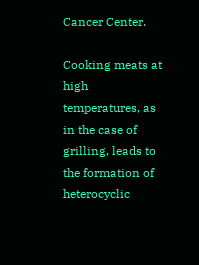Cancer Center.

Cooking meats at high temperatures, as in the case of grilling, leads to the formation of heterocyclic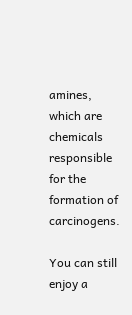amines, which are chemicals responsible for the formation of carcinogens.

You can still enjoy a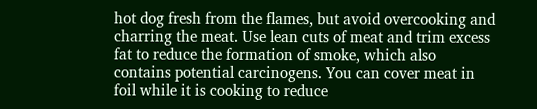hot dog fresh from the flames, but avoid overcooking and charring the meat. Use lean cuts of meat and trim excess fat to reduce the formation of smoke, which also contains potential carcinogens. You can cover meat in foil while it is cooking to reduce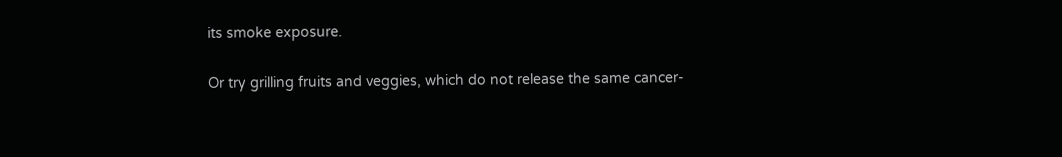its smoke exposure.

Or try grilling fruits and veggies, which do not release the same cancer-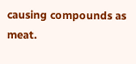causing compounds as meat.